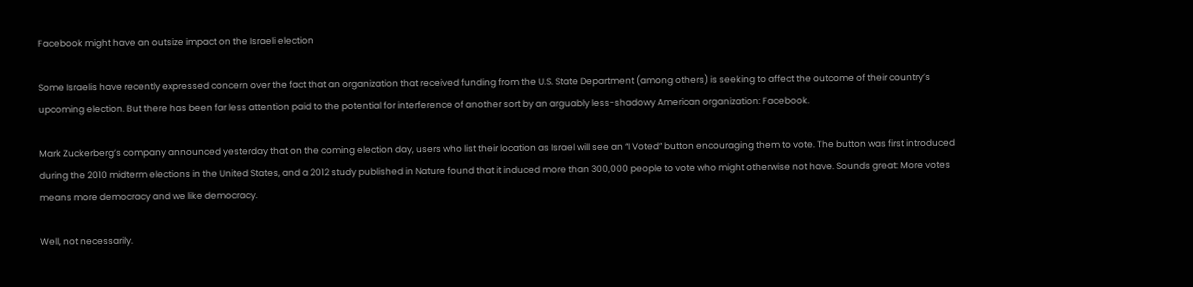Facebook might have an outsize impact on the Israeli election

Some Israelis have recently expressed concern over the fact that an organization that received funding from the U.S. State Department (among others) is seeking to affect the outcome of their country’s upcoming election. But there has been far less attention paid to the potential for interference of another sort by an arguably less-shadowy American organization: Facebook.

Mark Zuckerberg’s company announced yesterday that on the coming election day, users who list their location as Israel will see an “I Voted” button encouraging them to vote. The button was first introduced during the 2010 midterm elections in the United States, and a 2012 study published in Nature found that it induced more than 300,000 people to vote who might otherwise not have. Sounds great: More votes means more democracy and we like democracy.

Well, not necessarily.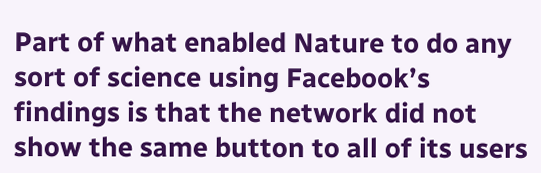Part of what enabled Nature to do any sort of science using Facebook’s findings is that the network did not show the same button to all of its users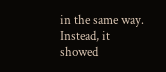in the same way. Instead, it showed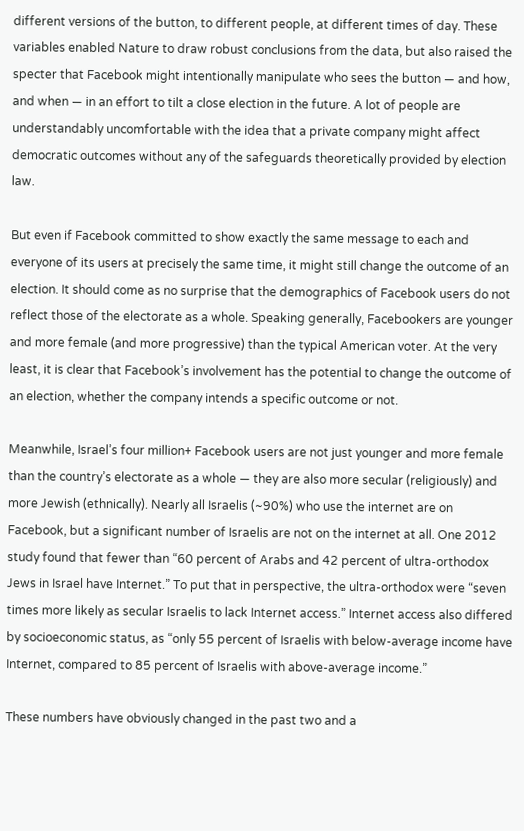different versions of the button, to different people, at different times of day. These variables enabled Nature to draw robust conclusions from the data, but also raised the specter that Facebook might intentionally manipulate who sees the button — and how, and when — in an effort to tilt a close election in the future. A lot of people are understandably uncomfortable with the idea that a private company might affect democratic outcomes without any of the safeguards theoretically provided by election law.

But even if Facebook committed to show exactly the same message to each and everyone of its users at precisely the same time, it might still change the outcome of an election. It should come as no surprise that the demographics of Facebook users do not reflect those of the electorate as a whole. Speaking generally, Facebookers are younger and more female (and more progressive) than the typical American voter. At the very least, it is clear that Facebook’s involvement has the potential to change the outcome of an election, whether the company intends a specific outcome or not.

Meanwhile, Israel’s four million+ Facebook users are not just younger and more female than the country’s electorate as a whole — they are also more secular (religiously) and more Jewish (ethnically). Nearly all Israelis (~90%) who use the internet are on Facebook, but a significant number of Israelis are not on the internet at all. One 2012 study found that fewer than “60 percent of Arabs and 42 percent of ultra-orthodox Jews in Israel have Internet.” To put that in perspective, the ultra-orthodox were “seven times more likely as secular Israelis to lack Internet access.” Internet access also differed by socioeconomic status, as “only 55 percent of Israelis with below-average income have Internet, compared to 85 percent of Israelis with above-average income.”

These numbers have obviously changed in the past two and a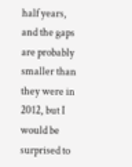half years, and the gaps are probably smaller than they were in 2012, but I would be surprised to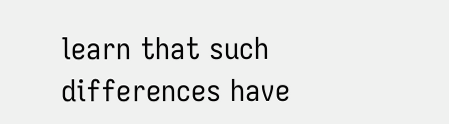learn that such differences have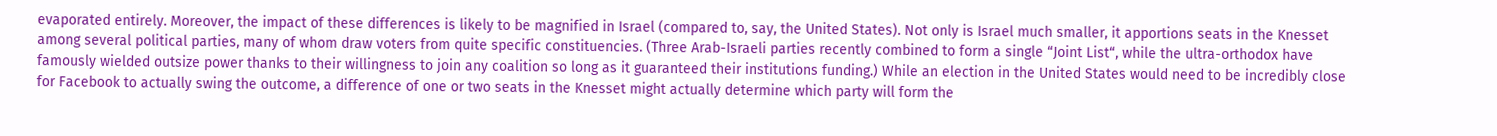evaporated entirely. Moreover, the impact of these differences is likely to be magnified in Israel (compared to, say, the United States). Not only is Israel much smaller, it apportions seats in the Knesset among several political parties, many of whom draw voters from quite specific constituencies. (Three Arab-Israeli parties recently combined to form a single “Joint List“, while the ultra-orthodox have famously wielded outsize power thanks to their willingness to join any coalition so long as it guaranteed their institutions funding.) While an election in the United States would need to be incredibly close for Facebook to actually swing the outcome, a difference of one or two seats in the Knesset might actually determine which party will form the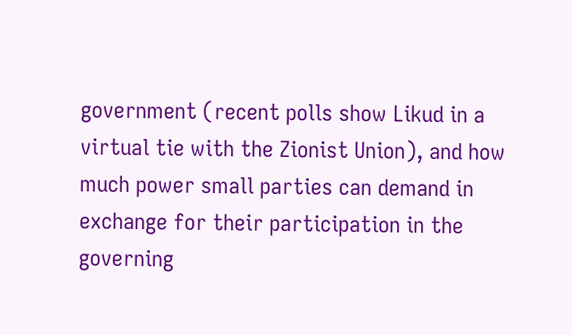government (recent polls show Likud in a virtual tie with the Zionist Union), and how much power small parties can demand in exchange for their participation in the governing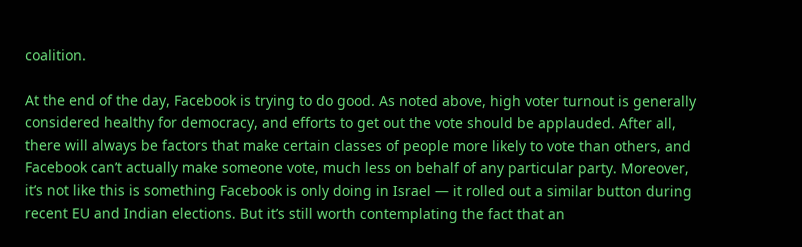coalition.

At the end of the day, Facebook is trying to do good. As noted above, high voter turnout is generally considered healthy for democracy, and efforts to get out the vote should be applauded. After all, there will always be factors that make certain classes of people more likely to vote than others, and Facebook can’t actually make someone vote, much less on behalf of any particular party. Moreover, it’s not like this is something Facebook is only doing in Israel — it rolled out a similar button during recent EU and Indian elections. But it’s still worth contemplating the fact that an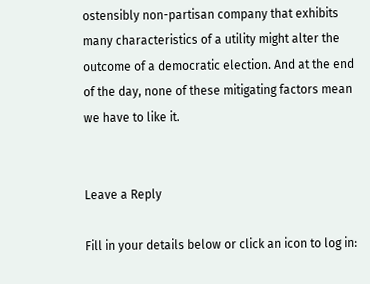ostensibly non-partisan company that exhibits many characteristics of a utility might alter the outcome of a democratic election. And at the end of the day, none of these mitigating factors mean we have to like it.


Leave a Reply

Fill in your details below or click an icon to log in: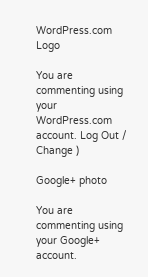WordPress.com Logo

You are commenting using your WordPress.com account. Log Out /  Change )

Google+ photo

You are commenting using your Google+ account.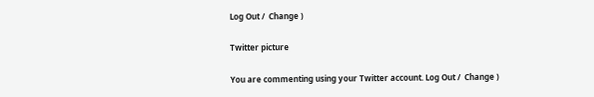Log Out /  Change )

Twitter picture

You are commenting using your Twitter account. Log Out /  Change )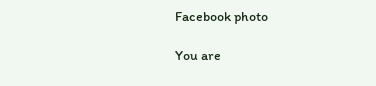Facebook photo

You are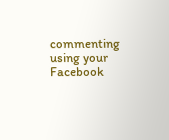commenting using your Facebook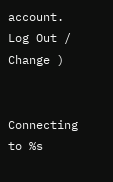account. Log Out /  Change )


Connecting to %s